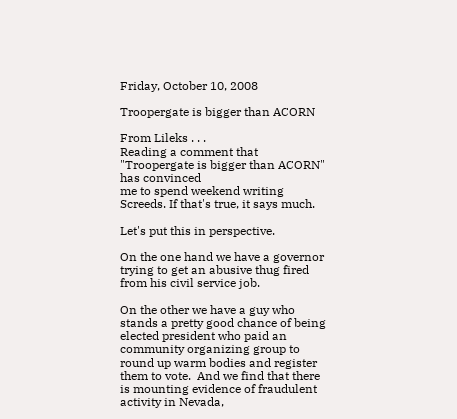Friday, October 10, 2008

Troopergate is bigger than ACORN

From Lileks . . .
Reading a comment that "Troopergate is bigger than ACORN" has convinced
me to spend weekend writing Screeds. If that's true, it says much.

Let's put this in perspective.

On the one hand we have a governor trying to get an abusive thug fired from his civil service job.

On the other we have a guy who stands a pretty good chance of being elected president who paid an community organizing group to round up warm bodies and register them to vote.  And we find that there is mounting evidence of fraudulent activity in Nevada,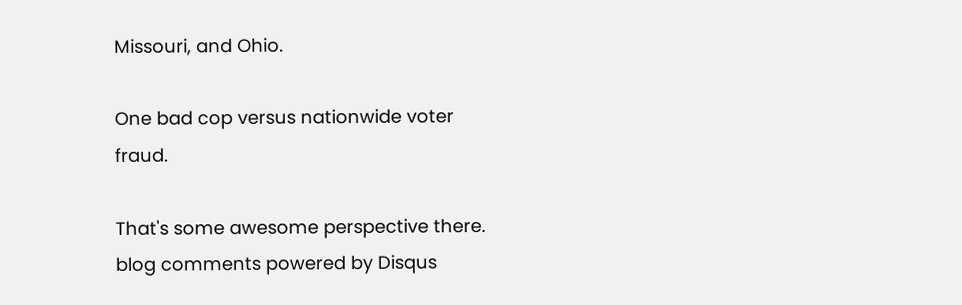Missouri, and Ohio.

One bad cop versus nationwide voter fraud.

That's some awesome perspective there.
blog comments powered by Disqus